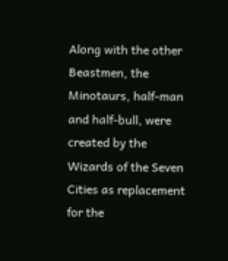Along with the other Beastmen, the Minotaurs, half-man and half-bull, were created by the Wizards of the Seven Cities as replacement for the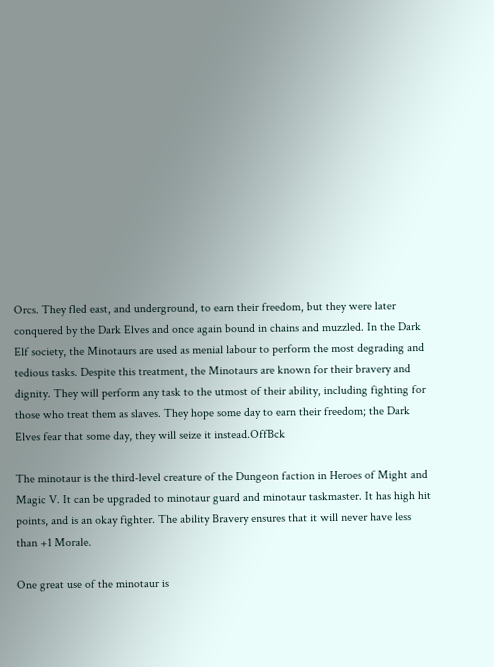Orcs. They fled east, and underground, to earn their freedom, but they were later conquered by the Dark Elves and once again bound in chains and muzzled. In the Dark Elf society, the Minotaurs are used as menial labour to perform the most degrading and tedious tasks. Despite this treatment, the Minotaurs are known for their bravery and dignity. They will perform any task to the utmost of their ability, including fighting for those who treat them as slaves. They hope some day to earn their freedom; the Dark Elves fear that some day, they will seize it instead.OffBck

The minotaur is the third-level creature of the Dungeon faction in Heroes of Might and Magic V. It can be upgraded to minotaur guard and minotaur taskmaster. It has high hit points, and is an okay fighter. The ability Bravery ensures that it will never have less than +1 Morale.

One great use of the minotaur is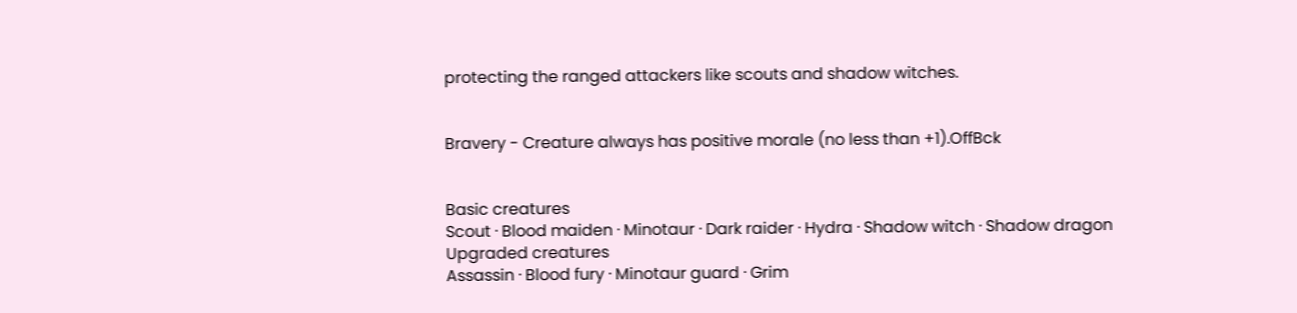protecting the ranged attackers like scouts and shadow witches.


Bravery - Creature always has positive morale (no less than +1).OffBck


Basic creatures
Scout · Blood maiden · Minotaur · Dark raider · Hydra · Shadow witch · Shadow dragon
Upgraded creatures
Assassin · Blood fury · Minotaur guard · Grim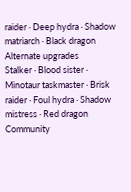raider · Deep hydra · Shadow matriarch · Black dragon
Alternate upgrades
Stalker · Blood sister · Minotaur taskmaster · Brisk raider · Foul hydra · Shadow mistress · Red dragon
Community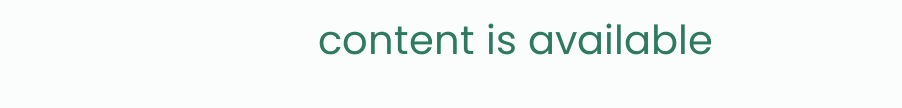content is available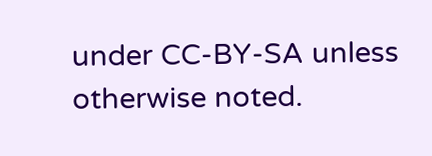under CC-BY-SA unless otherwise noted.